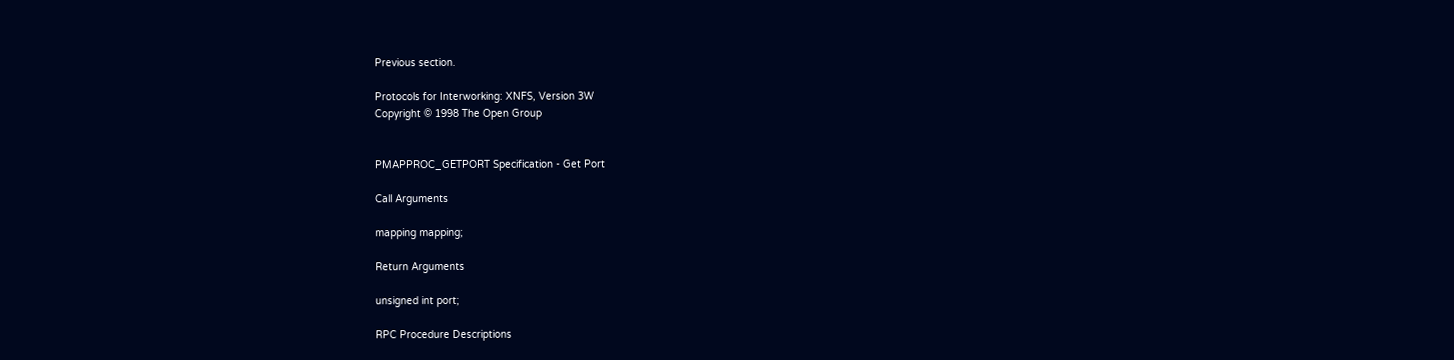Previous section.

Protocols for Interworking: XNFS, Version 3W
Copyright © 1998 The Open Group


PMAPPROC_GETPORT Specification - Get Port

Call Arguments

mapping mapping;

Return Arguments

unsigned int port;

RPC Procedure Descriptions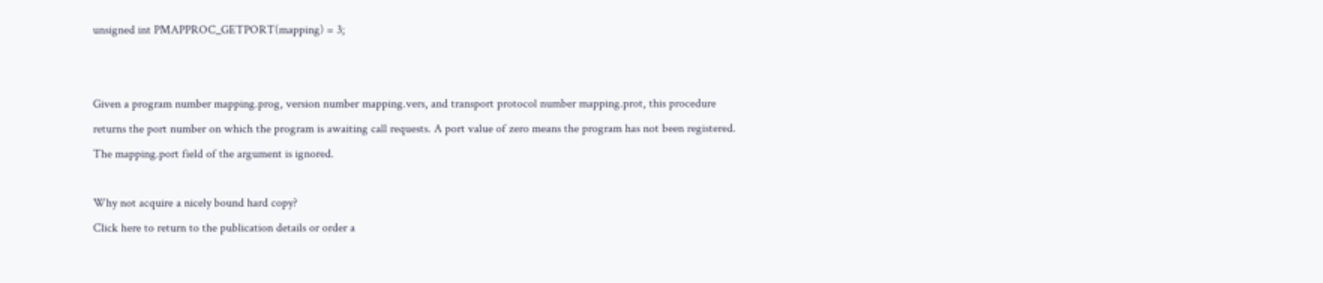unsigned int PMAPPROC_GETPORT(mapping) = 3;


Given a program number mapping.prog, version number mapping.vers, and transport protocol number mapping.prot, this procedure returns the port number on which the program is awaiting call requests. A port value of zero means the program has not been registered. The mapping.port field of the argument is ignored.

Why not acquire a nicely bound hard copy?
Click here to return to the publication details or order a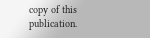copy of this publication.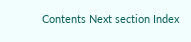Contents Next section Index